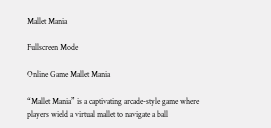Mallet Mania

Fullscreen Mode

Online Game Mallet Mania

“Mallet Mania” is a captivating arcade-style game where players wield a virtual mallet to navigate a ball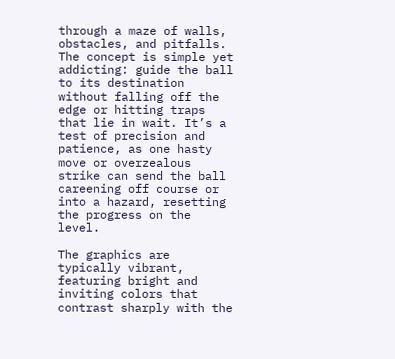through a maze of walls, obstacles, and pitfalls. The concept is simple yet addicting: guide the ball to its destination without falling off the edge or hitting traps that lie in wait. It’s a test of precision and patience, as one hasty move or overzealous strike can send the ball careening off course or into a hazard, resetting the progress on the level.

The graphics are typically vibrant, featuring bright and inviting colors that contrast sharply with the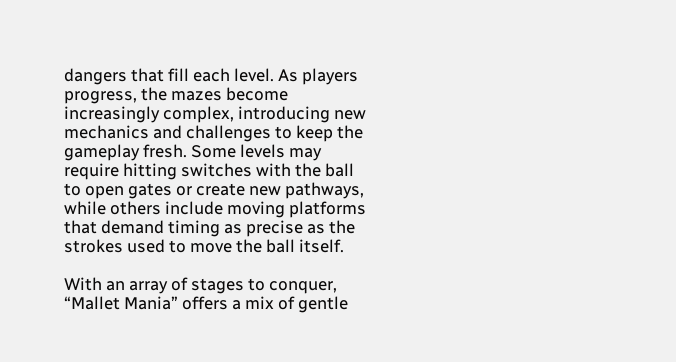dangers that fill each level. As players progress, the mazes become increasingly complex, introducing new mechanics and challenges to keep the gameplay fresh. Some levels may require hitting switches with the ball to open gates or create new pathways, while others include moving platforms that demand timing as precise as the strokes used to move the ball itself.

With an array of stages to conquer, “Mallet Mania” offers a mix of gentle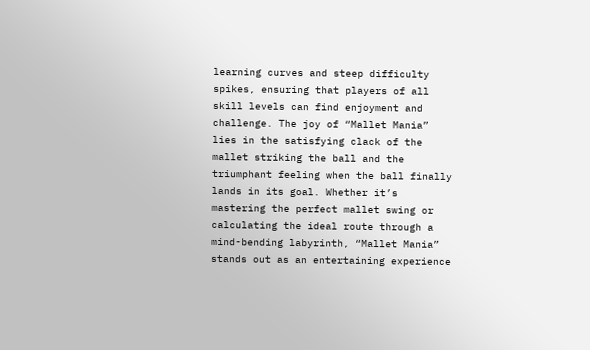learning curves and steep difficulty spikes, ensuring that players of all skill levels can find enjoyment and challenge. The joy of “Mallet Mania” lies in the satisfying clack of the mallet striking the ball and the triumphant feeling when the ball finally lands in its goal. Whether it’s mastering the perfect mallet swing or calculating the ideal route through a mind-bending labyrinth, “Mallet Mania” stands out as an entertaining experience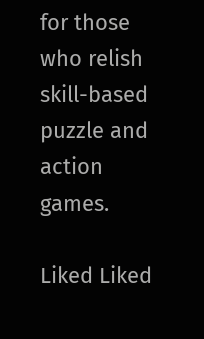for those who relish skill-based puzzle and action games.

Liked Liked